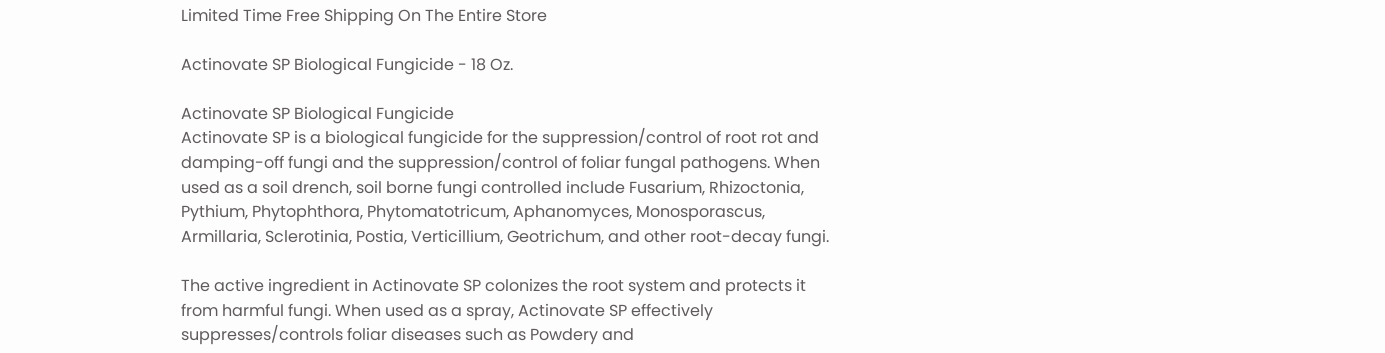Limited Time Free Shipping On The Entire Store

Actinovate SP Biological Fungicide - 18 Oz.

Actinovate SP Biological Fungicide
Actinovate SP is a biological fungicide for the suppression/control of root rot and damping-off fungi and the suppression/control of foliar fungal pathogens. When used as a soil drench, soil borne fungi controlled include Fusarium, Rhizoctonia, Pythium, Phytophthora, Phytomatotricum, Aphanomyces, Monosporascus, Armillaria, Sclerotinia, Postia, Verticillium, Geotrichum, and other root-decay fungi.

The active ingredient in Actinovate SP colonizes the root system and protects it from harmful fungi. When used as a spray, Actinovate SP effectively suppresses/controls foliar diseases such as Powdery and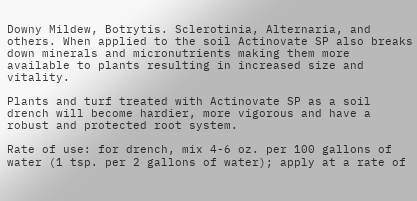Downy Mildew, Botrytis. Sclerotinia, Alternaria, and others. When applied to the soil Actinovate SP also breaks down minerals and micronutrients making them more available to plants resulting in increased size and vitality.

Plants and turf treated with Actinovate SP as a soil drench will become hardier, more vigorous and have a robust and protected root system.

Rate of use: for drench, mix 4-6 oz. per 100 gallons of water (1 tsp. per 2 gallons of water); apply at a rate of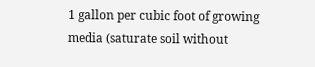1 gallon per cubic foot of growing media (saturate soil without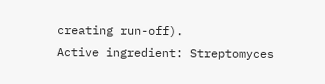creating run-off).
Active ingredient: Streptomyces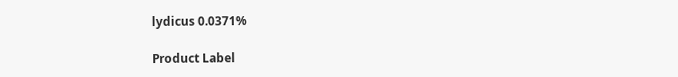lydicus 0.0371%

Product Label